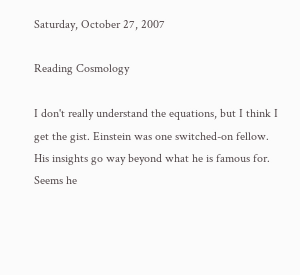Saturday, October 27, 2007

Reading Cosmology

I don't really understand the equations, but I think I get the gist. Einstein was one switched-on fellow. His insights go way beyond what he is famous for. Seems he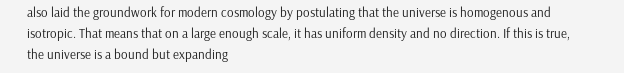also laid the groundwork for modern cosmology by postulating that the universe is homogenous and isotropic. That means that on a large enough scale, it has uniform density and no direction. If this is true, the universe is a bound but expanding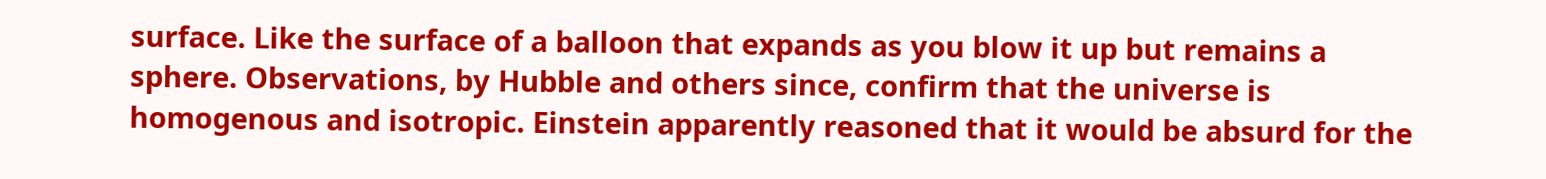surface. Like the surface of a balloon that expands as you blow it up but remains a sphere. Observations, by Hubble and others since, confirm that the universe is homogenous and isotropic. Einstein apparently reasoned that it would be absurd for the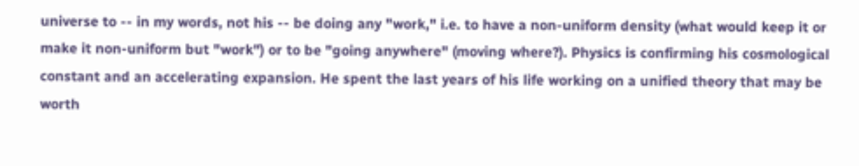universe to -- in my words, not his -- be doing any "work," i.e. to have a non-uniform density (what would keep it or make it non-uniform but "work") or to be "going anywhere" (moving where?). Physics is confirming his cosmological constant and an accelerating expansion. He spent the last years of his life working on a unified theory that may be worth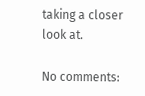taking a closer look at.

No comments: